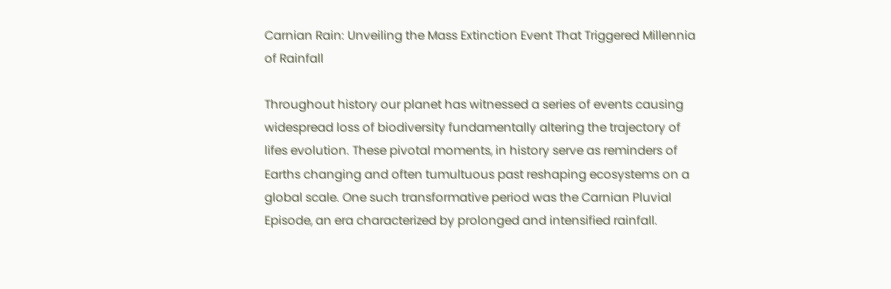Carnian Rain: Unveiling the Mass Extinction Event That Triggered Millennia of Rainfall

Throughout history our planet has witnessed a series of events causing widespread loss of biodiversity fundamentally altering the trajectory of lifes evolution. These pivotal moments, in history serve as reminders of Earths changing and often tumultuous past reshaping ecosystems on a global scale. One such transformative period was the Carnian Pluvial Episode, an era characterized by prolonged and intensified rainfall.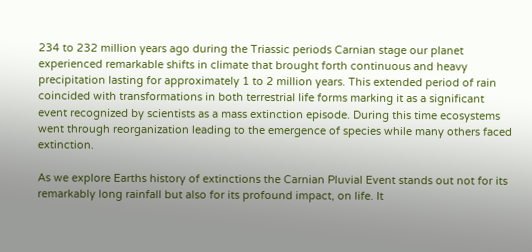234 to 232 million years ago during the Triassic periods Carnian stage our planet experienced remarkable shifts in climate that brought forth continuous and heavy precipitation lasting for approximately 1 to 2 million years. This extended period of rain coincided with transformations in both terrestrial life forms marking it as a significant event recognized by scientists as a mass extinction episode. During this time ecosystems went through reorganization leading to the emergence of species while many others faced extinction.

As we explore Earths history of extinctions the Carnian Pluvial Event stands out not for its remarkably long rainfall but also for its profound impact, on life. It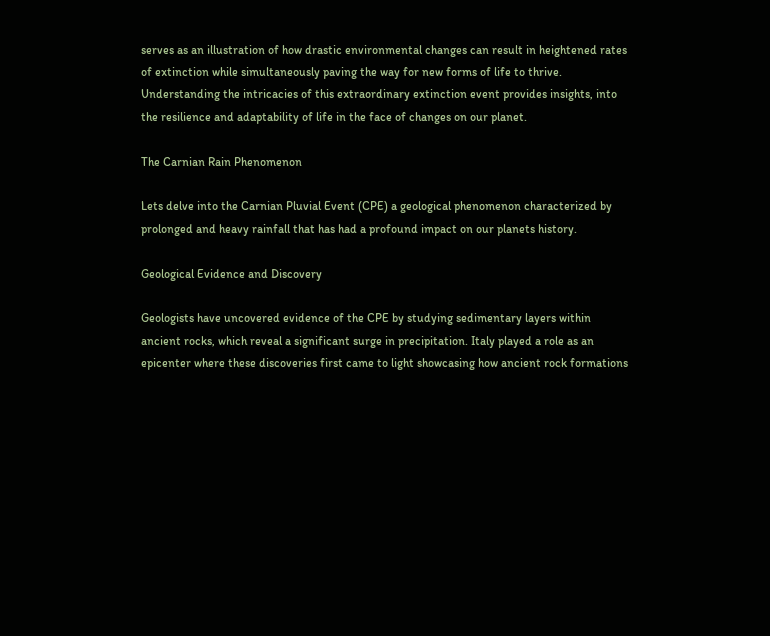serves as an illustration of how drastic environmental changes can result in heightened rates of extinction while simultaneously paving the way for new forms of life to thrive. Understanding the intricacies of this extraordinary extinction event provides insights, into the resilience and adaptability of life in the face of changes on our planet.

The Carnian Rain Phenomenon

Lets delve into the Carnian Pluvial Event (CPE) a geological phenomenon characterized by prolonged and heavy rainfall that has had a profound impact on our planets history.

Geological Evidence and Discovery

Geologists have uncovered evidence of the CPE by studying sedimentary layers within ancient rocks, which reveal a significant surge in precipitation. Italy played a role as an epicenter where these discoveries first came to light showcasing how ancient rock formations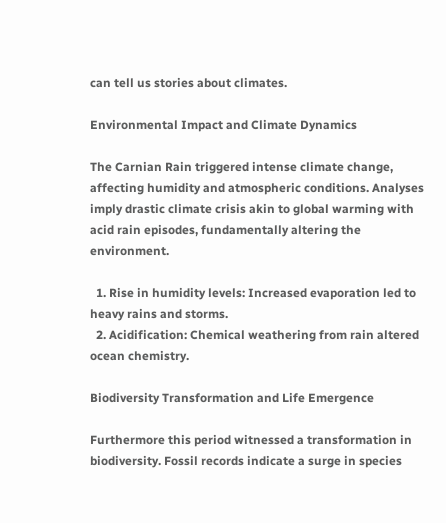can tell us stories about climates.

Environmental Impact and Climate Dynamics

The Carnian Rain triggered intense climate change, affecting humidity and atmospheric conditions. Analyses imply drastic climate crisis akin to global warming with acid rain episodes, fundamentally altering the environment.

  1. Rise in humidity levels: Increased evaporation led to heavy rains and storms.
  2. Acidification: Chemical weathering from rain altered ocean chemistry.

Biodiversity Transformation and Life Emergence

Furthermore this period witnessed a transformation in biodiversity. Fossil records indicate a surge in species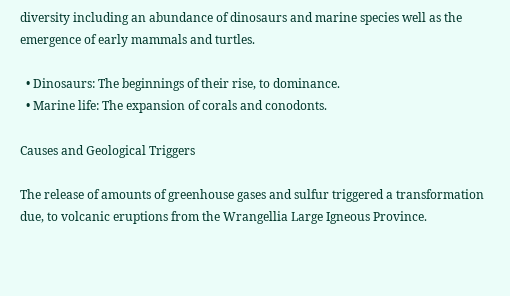diversity including an abundance of dinosaurs and marine species well as the emergence of early mammals and turtles.

  • Dinosaurs: The beginnings of their rise, to dominance.
  • Marine life: The expansion of corals and conodonts.

Causes and Geological Triggers

The release of amounts of greenhouse gases and sulfur triggered a transformation due, to volcanic eruptions from the Wrangellia Large Igneous Province.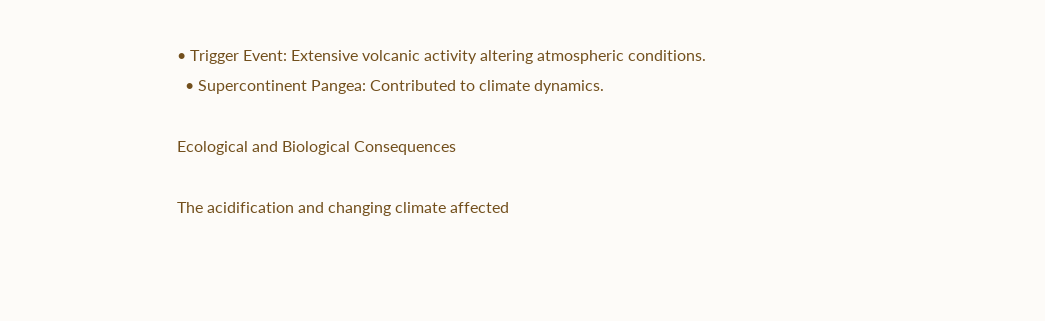• Trigger Event: Extensive volcanic activity altering atmospheric conditions.
  • Supercontinent Pangea: Contributed to climate dynamics.

Ecological and Biological Consequences

The acidification and changing climate affected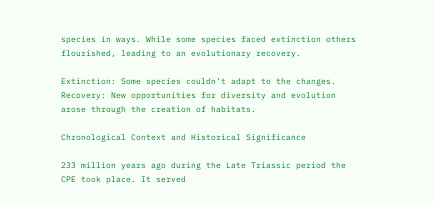species in ways. While some species faced extinction others flourished, leading to an evolutionary recovery.

Extinction: Some species couldn’t adapt to the changes.
Recovery: New opportunities for diversity and evolution arose through the creation of habitats.

Chronological Context and Historical Significance

233 million years ago during the Late Triassic period the CPE took place. It served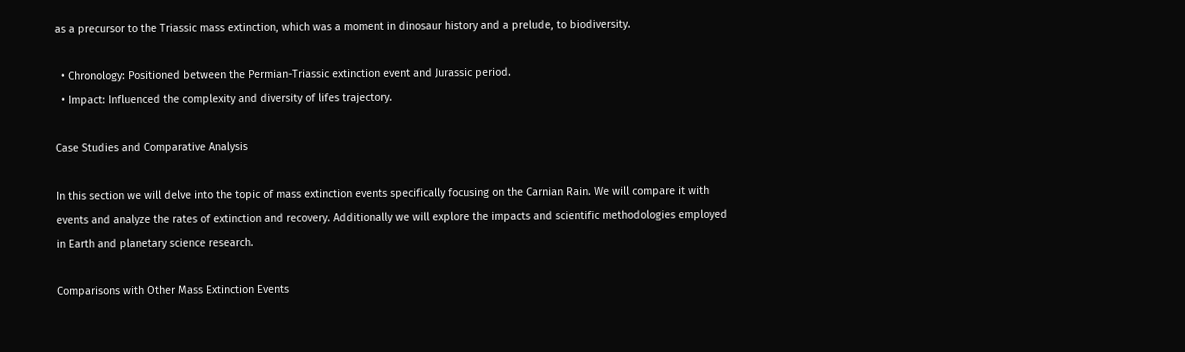as a precursor to the Triassic mass extinction, which was a moment in dinosaur history and a prelude, to biodiversity.

  • Chronology: Positioned between the Permian-Triassic extinction event and Jurassic period.
  • Impact: Influenced the complexity and diversity of lifes trajectory.

Case Studies and Comparative Analysis

In this section we will delve into the topic of mass extinction events specifically focusing on the Carnian Rain. We will compare it with events and analyze the rates of extinction and recovery. Additionally we will explore the impacts and scientific methodologies employed in Earth and planetary science research.

Comparisons with Other Mass Extinction Events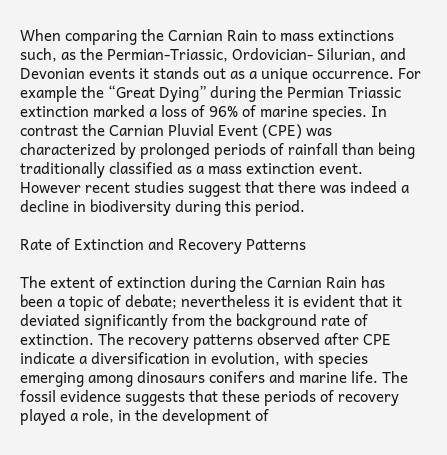When comparing the Carnian Rain to mass extinctions such, as the Permian-Triassic, Ordovician- Silurian, and Devonian events it stands out as a unique occurrence. For example the “Great Dying” during the Permian Triassic extinction marked a loss of 96% of marine species. In contrast the Carnian Pluvial Event (CPE) was characterized by prolonged periods of rainfall than being traditionally classified as a mass extinction event. However recent studies suggest that there was indeed a decline in biodiversity during this period.

Rate of Extinction and Recovery Patterns

The extent of extinction during the Carnian Rain has been a topic of debate; nevertheless it is evident that it deviated significantly from the background rate of extinction. The recovery patterns observed after CPE indicate a diversification in evolution, with species emerging among dinosaurs conifers and marine life. The fossil evidence suggests that these periods of recovery played a role, in the development of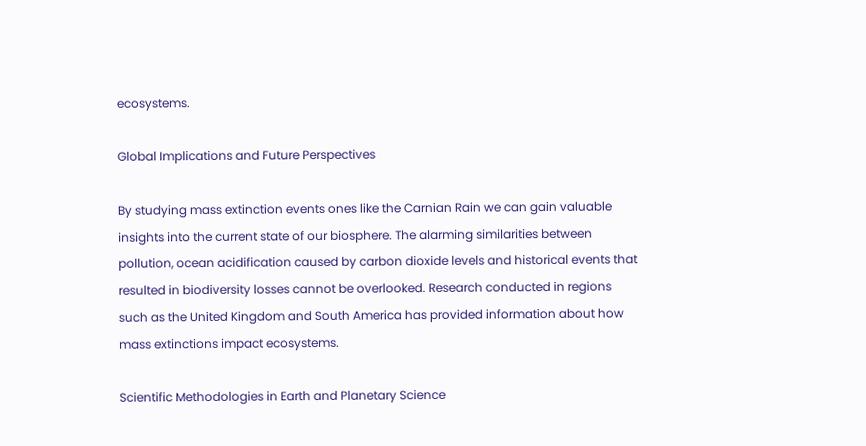ecosystems.

Global Implications and Future Perspectives

By studying mass extinction events ones like the Carnian Rain we can gain valuable insights into the current state of our biosphere. The alarming similarities between pollution, ocean acidification caused by carbon dioxide levels and historical events that resulted in biodiversity losses cannot be overlooked. Research conducted in regions such as the United Kingdom and South America has provided information about how mass extinctions impact ecosystems.

Scientific Methodologies in Earth and Planetary Science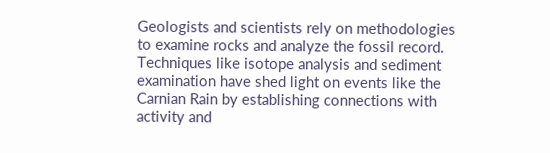Geologists and scientists rely on methodologies to examine rocks and analyze the fossil record. Techniques like isotope analysis and sediment examination have shed light on events like the Carnian Rain by establishing connections with activity and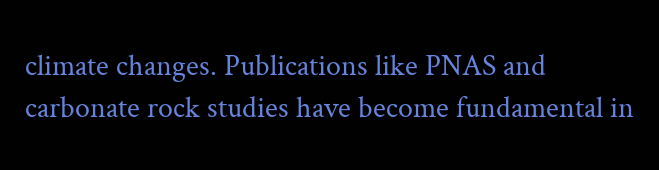climate changes. Publications like PNAS and carbonate rock studies have become fundamental in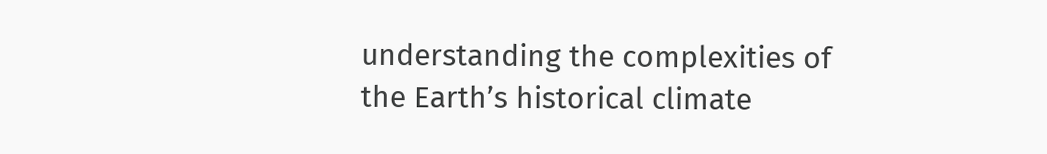understanding the complexities of the Earth’s historical climate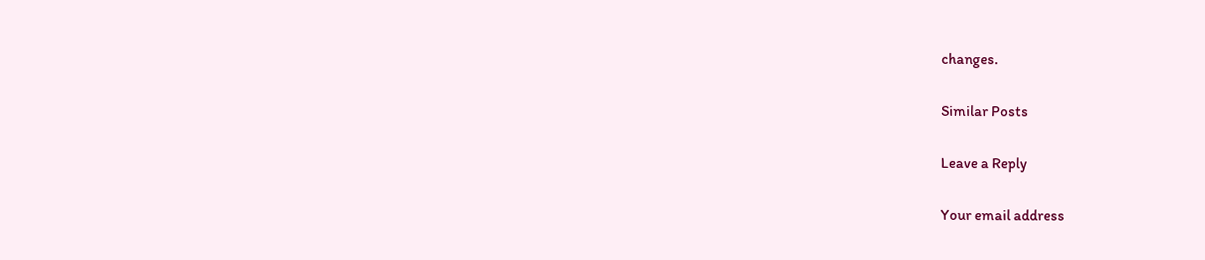changes.

Similar Posts

Leave a Reply

Your email address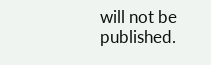will not be published.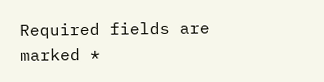Required fields are marked *